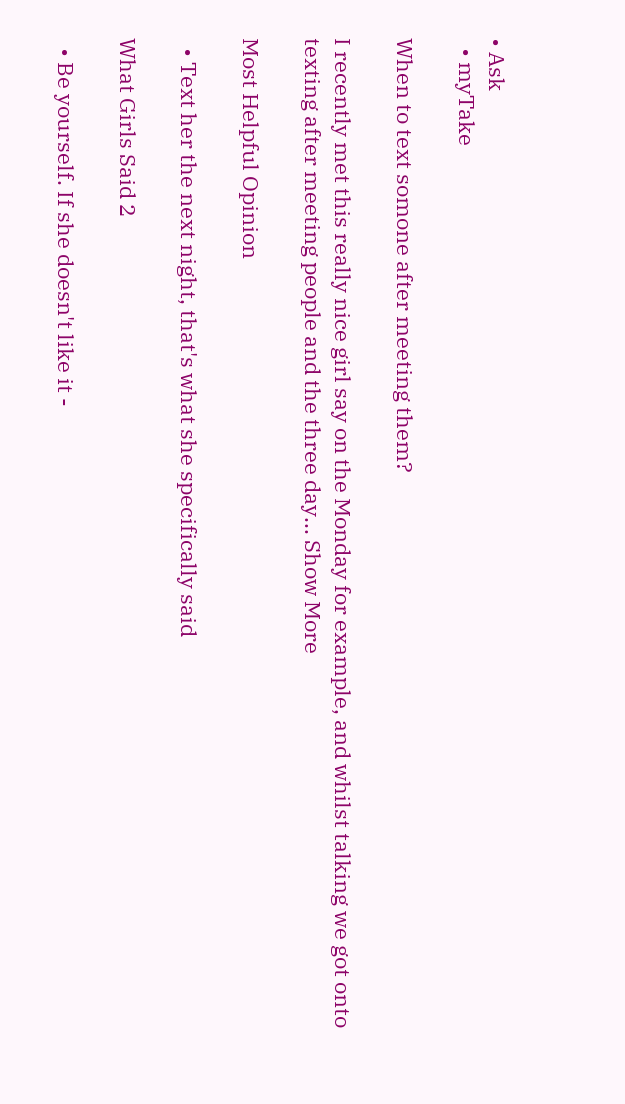• Ask
  • myTake

When to text somone after meeting them?

I recently met this really nice girl say on the Monday for example, and whilst talking we got onto texting after meeting people and the three day... Show More

Most Helpful Opinion

  • Text her the next night, that's what she specifically said

What Girls Said 2

  • Be yourself. If she doesn't like it -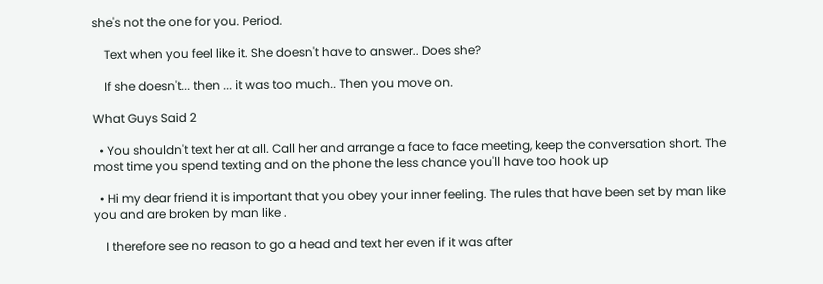she's not the one for you. Period.

    Text when you feel like it. She doesn't have to answer.. Does she?

    If she doesn't... then ... it was too much.. Then you move on.

What Guys Said 2

  • You shouldn't text her at all. Call her and arrange a face to face meeting, keep the conversation short. The most time you spend texting and on the phone the less chance you'll have too hook up

  • Hi my dear friend it is important that you obey your inner feeling. The rules that have been set by man like you and are broken by man like .

    I therefore see no reason to go a head and text her even if it was after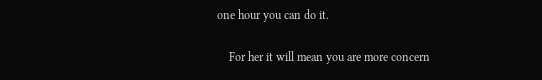one hour you can do it.

    For her it will mean you are more concern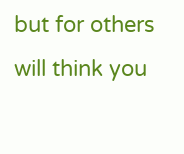but for others will think you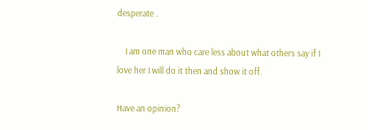desperate .

    I am one man who care less about what others say if I love her I will do it then and show it off.

Have an opinion?